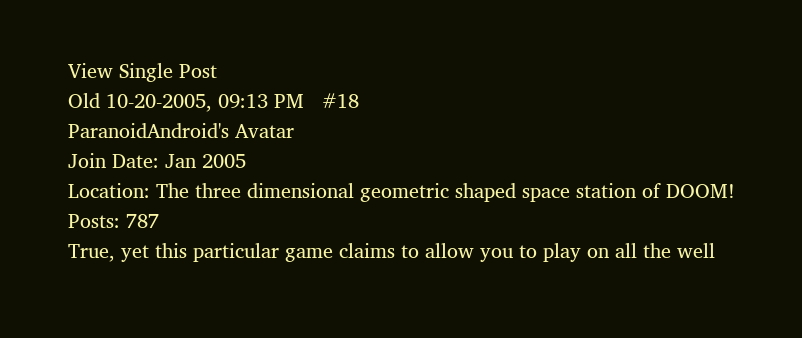View Single Post
Old 10-20-2005, 09:13 PM   #18
ParanoidAndroid's Avatar
Join Date: Jan 2005
Location: The three dimensional geometric shaped space station of DOOM!
Posts: 787
True, yet this particular game claims to allow you to play on all the well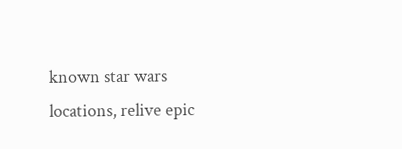known star wars locations, relive epic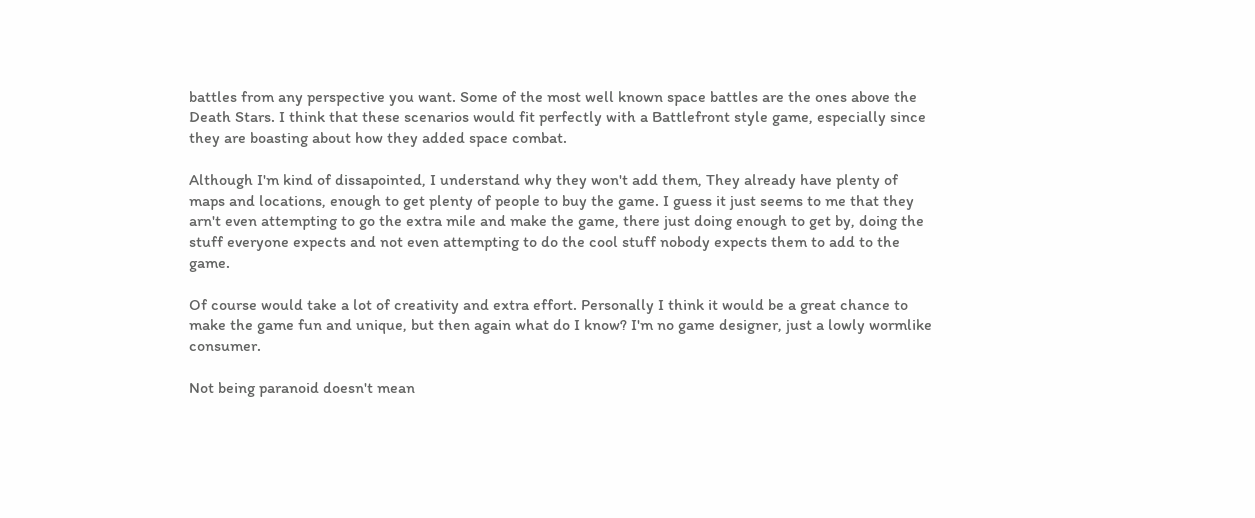battles from any perspective you want. Some of the most well known space battles are the ones above the Death Stars. I think that these scenarios would fit perfectly with a Battlefront style game, especially since they are boasting about how they added space combat.

Although I'm kind of dissapointed, I understand why they won't add them, They already have plenty of maps and locations, enough to get plenty of people to buy the game. I guess it just seems to me that they arn't even attempting to go the extra mile and make the game, there just doing enough to get by, doing the stuff everyone expects and not even attempting to do the cool stuff nobody expects them to add to the game.

Of course would take a lot of creativity and extra effort. Personally I think it would be a great chance to make the game fun and unique, but then again what do I know? I'm no game designer, just a lowly wormlike consumer.

Not being paranoid doesn't mean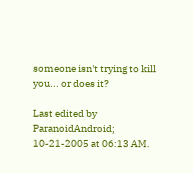someone isn't trying to kill you... or does it?

Last edited by ParanoidAndroid; 10-21-2005 at 06:13 AM.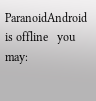ParanoidAndroid is offline   you may: